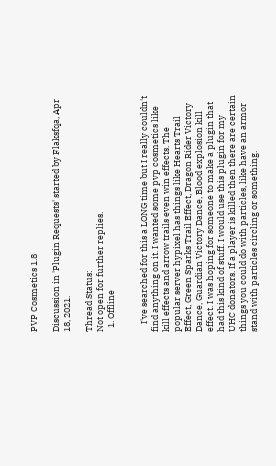PVP Cosmetics 1.8

Discussion in 'Plugin Requests' started by Flaksfqa, Apr 18, 2021.

Thread Status:
Not open for further replies.
  1. Offline


    I've searched for this a LONG time but I really couldn't find anything on it. I wanted some pvp cosmetics like kill effects and arrow trails even win effects. The popular server hypixel has things like Hearts Trail Effect, Green Sparks Trail Effect, Dragon Rider Victory Dance, Guardian Victory Dance, Blood explosion kill effect. I was hoping for someone to make a plugin that had this kind of stuff. I would use this plugin for my UHC donators. If a player is killed then there are certain things you could do with particles, like have an armor stand with particles circling or something.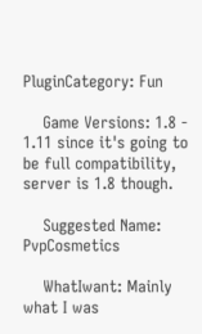PluginCategory: Fun

    Game Versions: 1.8 - 1.11 since it's going to be full compatibility, server is 1.8 though.

    Suggested Name: PvpCosmetics

    WhatIwant: Mainly what I was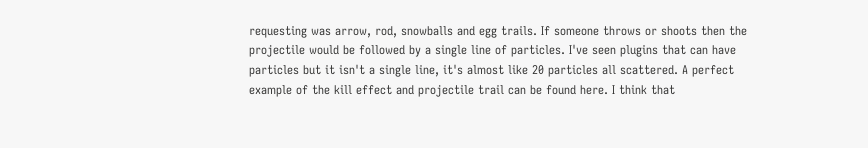requesting was arrow, rod, snowballs and egg trails. If someone throws or shoots then the projectile would be followed by a single line of particles. I've seen plugins that can have particles but it isn't a single line, it's almost like 20 particles all scattered. A perfect example of the kill effect and projectile trail can be found here. I think that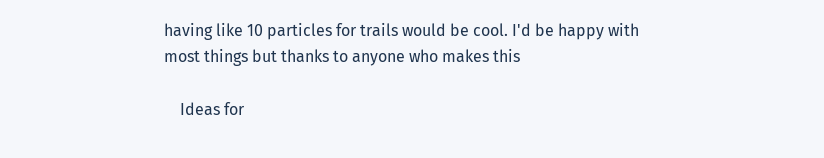having like 10 particles for trails would be cool. I'd be happy with most things but thanks to anyone who makes this

    Ideas for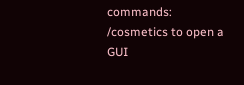commands: /cosmetics to open a GUI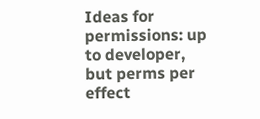Ideas for permissions: up to developer, but perms per effect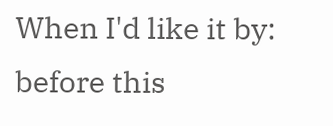When I'd like it by: before this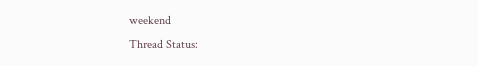weekend
Thread Status: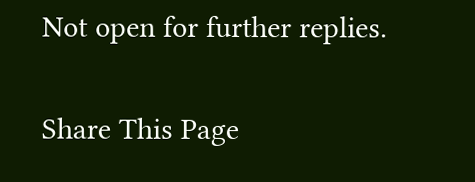Not open for further replies.

Share This Page